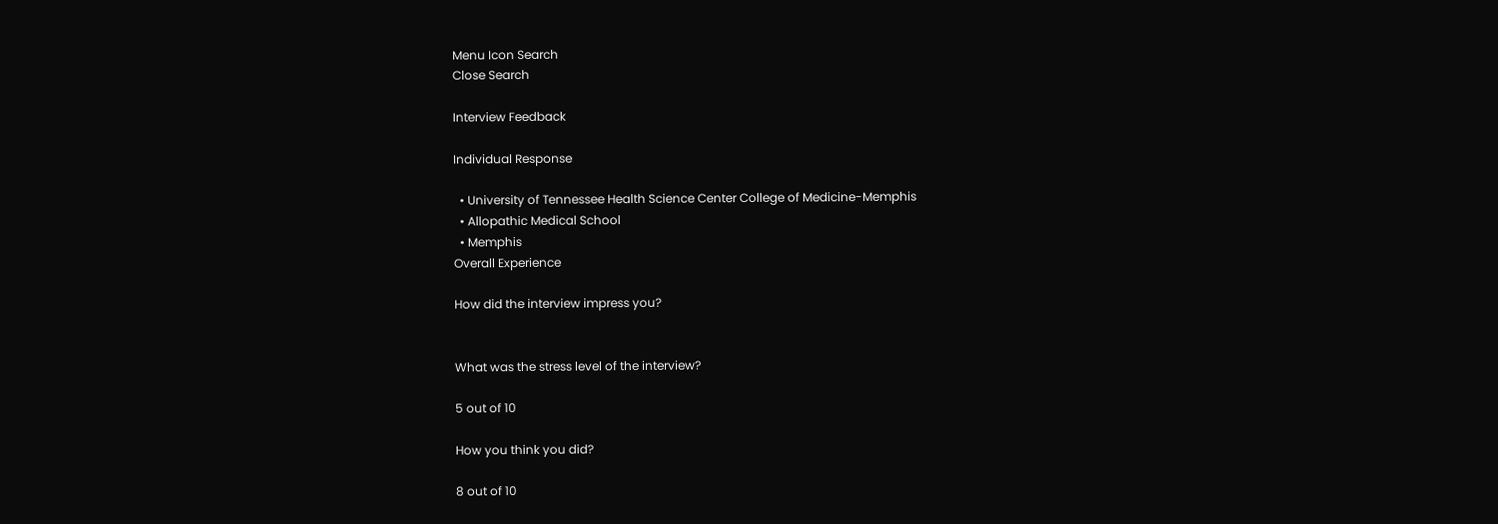Menu Icon Search
Close Search

Interview Feedback

Individual Response

  • University of Tennessee Health Science Center College of Medicine-Memphis
  • Allopathic Medical School
  • Memphis
Overall Experience

How did the interview impress you?


What was the stress level of the interview?

5 out of 10

How you think you did?

8 out of 10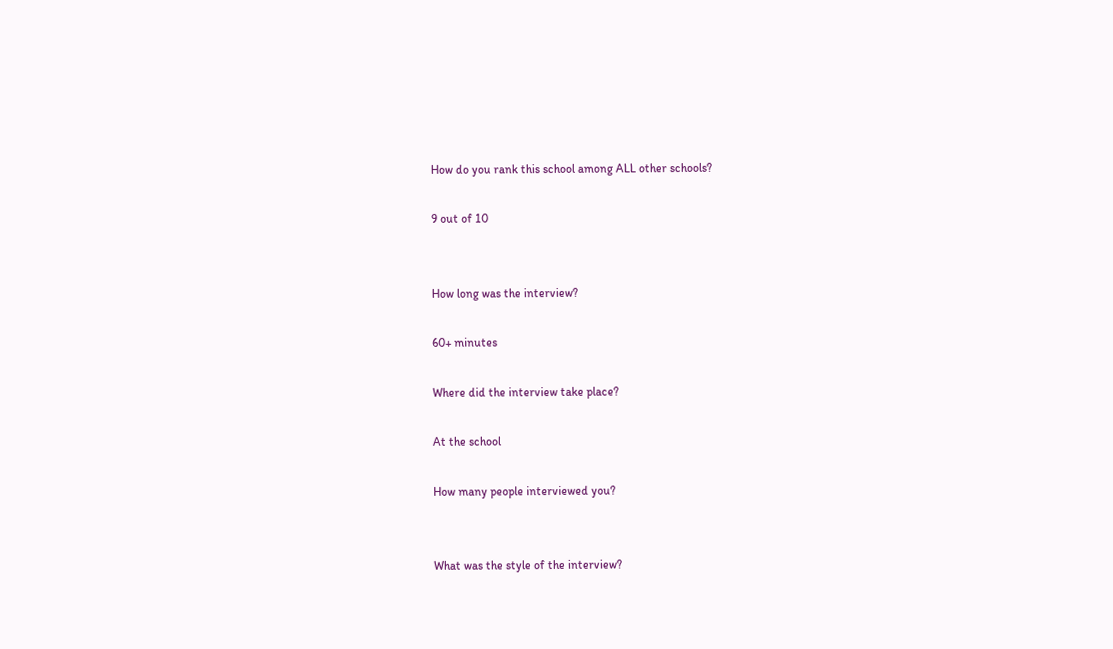How do you rank this school among ALL other schools?

9 out of 10


How long was the interview?

60+ minutes

Where did the interview take place?

At the school

How many people interviewed you?


What was the style of the interview?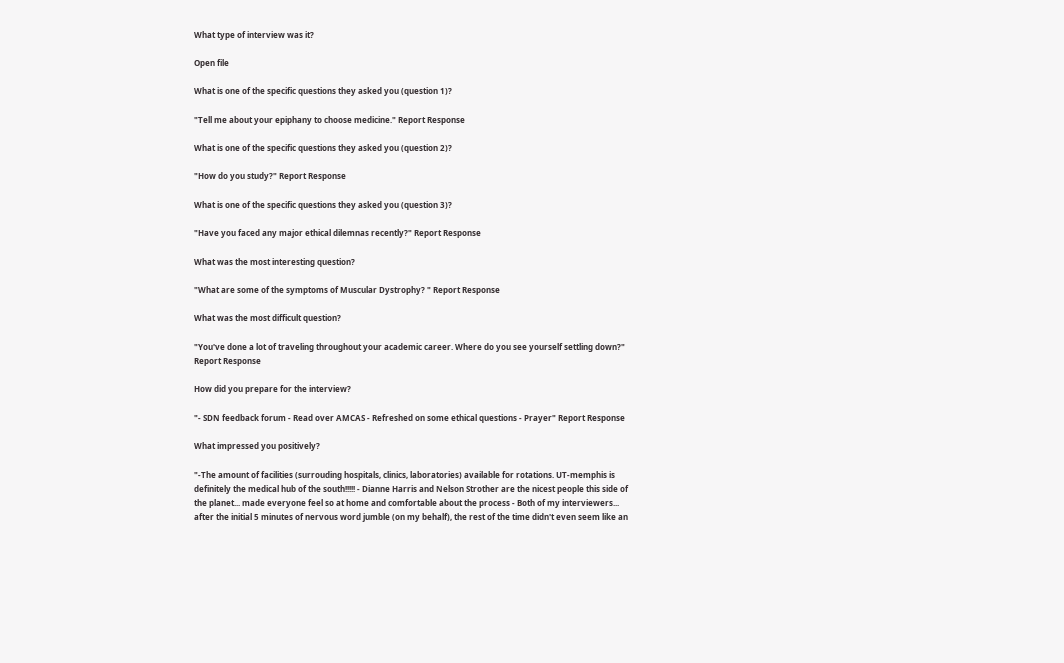What type of interview was it?

Open file

What is one of the specific questions they asked you (question 1)?

"Tell me about your epiphany to choose medicine." Report Response

What is one of the specific questions they asked you (question 2)?

"How do you study?" Report Response

What is one of the specific questions they asked you (question 3)?

"Have you faced any major ethical dilemnas recently?" Report Response

What was the most interesting question?

"What are some of the symptoms of Muscular Dystrophy? " Report Response

What was the most difficult question?

"You've done a lot of traveling throughout your academic career. Where do you see yourself settling down?" Report Response

How did you prepare for the interview?

"- SDN feedback forum - Read over AMCAS - Refreshed on some ethical questions - Prayer" Report Response

What impressed you positively?

"-The amount of facilities (surrouding hospitals, clinics, laboratories) available for rotations. UT-memphis is definitely the medical hub of the south!!!!! - Dianne Harris and Nelson Strother are the nicest people this side of the planet... made everyone feel so at home and comfortable about the process - Both of my interviewers... after the initial 5 minutes of nervous word jumble (on my behalf), the rest of the time didn't even seem like an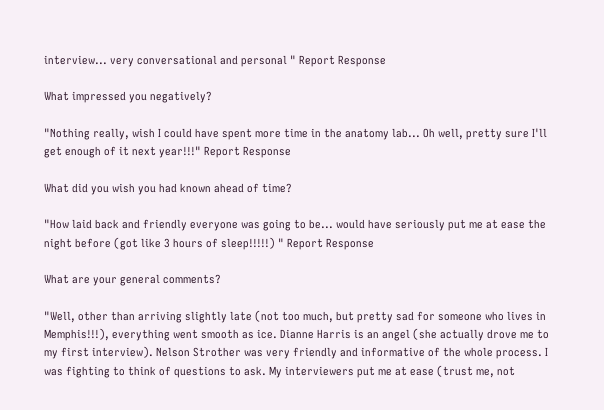interview... very conversational and personal " Report Response

What impressed you negatively?

"Nothing really, wish I could have spent more time in the anatomy lab... Oh well, pretty sure I'll get enough of it next year!!!" Report Response

What did you wish you had known ahead of time?

"How laid back and friendly everyone was going to be... would have seriously put me at ease the night before (got like 3 hours of sleep!!!!!) " Report Response

What are your general comments?

"Well, other than arriving slightly late (not too much, but pretty sad for someone who lives in Memphis!!!), everything went smooth as ice. Dianne Harris is an angel (she actually drove me to my first interview). Nelson Strother was very friendly and informative of the whole process. I was fighting to think of questions to ask. My interviewers put me at ease (trust me, not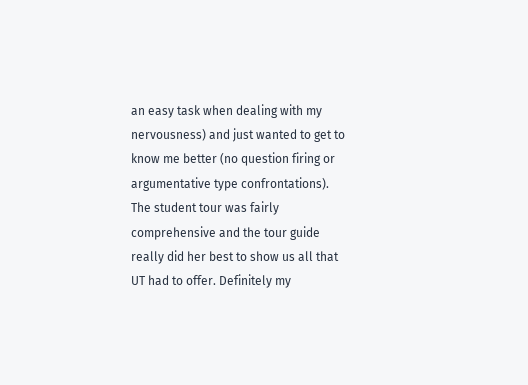an easy task when dealing with my nervousness) and just wanted to get to know me better (no question firing or argumentative type confrontations). The student tour was fairly comprehensive and the tour guide really did her best to show us all that UT had to offer. Definitely my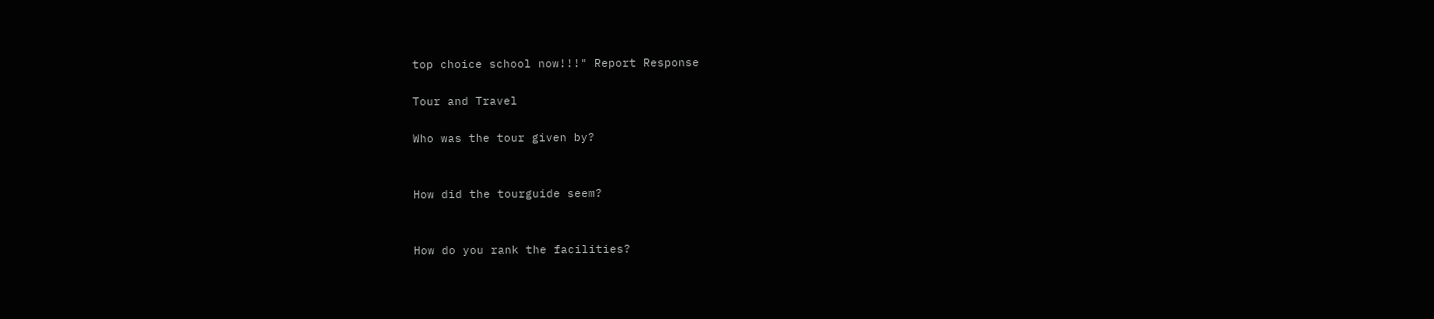top choice school now!!!" Report Response

Tour and Travel

Who was the tour given by?


How did the tourguide seem?


How do you rank the facilities?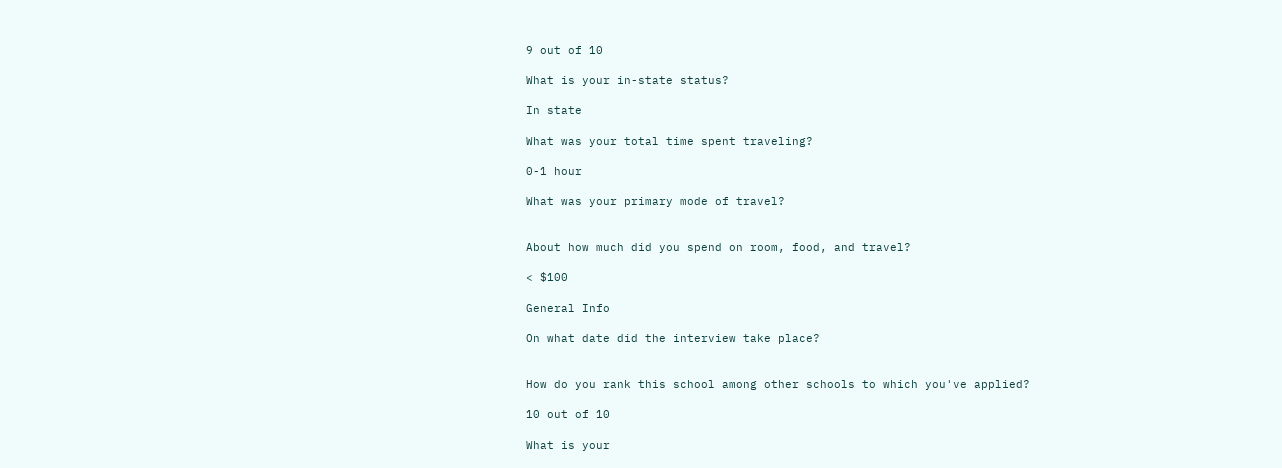9 out of 10

What is your in-state status?

In state

What was your total time spent traveling?

0-1 hour

What was your primary mode of travel?


About how much did you spend on room, food, and travel?

< $100

General Info

On what date did the interview take place?


How do you rank this school among other schools to which you've applied?

10 out of 10

What is your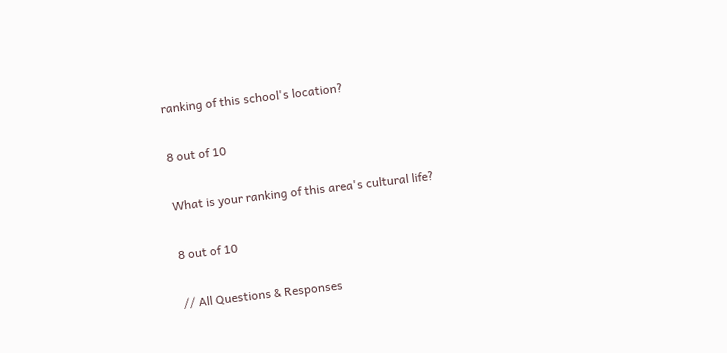ranking of this school's location?

8 out of 10

What is your ranking of this area's cultural life?

8 out of 10

// All Questions & Responses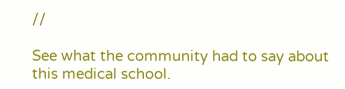//

See what the community had to say about this medical school.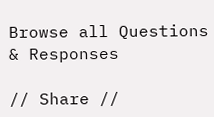Browse all Questions & Responses

// Share //